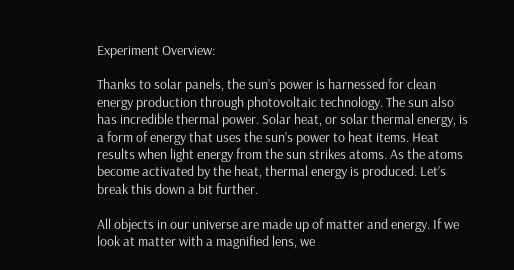Experiment Overview:

Thanks to solar panels, the sun’s power is harnessed for clean energy production through photovoltaic technology. The sun also has incredible thermal power. Solar heat, or solar thermal energy, is a form of energy that uses the sun’s power to heat items. Heat results when light energy from the sun strikes atoms. As the atoms become activated by the heat, thermal energy is produced. Let’s break this down a bit further.

All objects in our universe are made up of matter and energy. If we look at matter with a magnified lens, we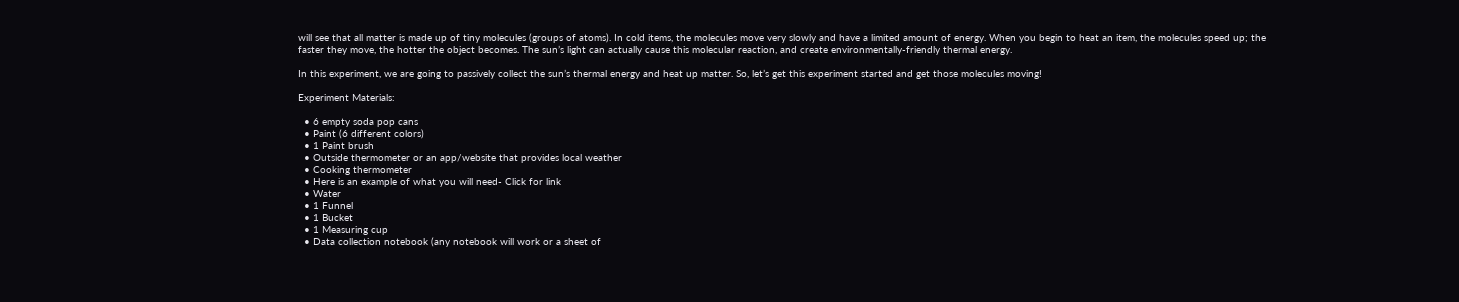will see that all matter is made up of tiny molecules (groups of atoms). In cold items, the molecules move very slowly and have a limited amount of energy. When you begin to heat an item, the molecules speed up; the faster they move, the hotter the object becomes. The sun’s light can actually cause this molecular reaction, and create environmentally-friendly thermal energy.

In this experiment, we are going to passively collect the sun’s thermal energy and heat up matter. So, let’s get this experiment started and get those molecules moving!

Experiment Materials:

  • 6 empty soda pop cans
  • Paint (6 different colors)
  • 1 Paint brush
  • Outside thermometer or an app/website that provides local weather
  • Cooking thermometer
  • Here is an example of what you will need- Click for link
  • Water
  • 1 Funnel
  • 1 Bucket
  • 1 Measuring cup
  • Data collection notebook (any notebook will work or a sheet of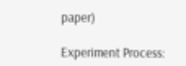paper)

Experiment Process: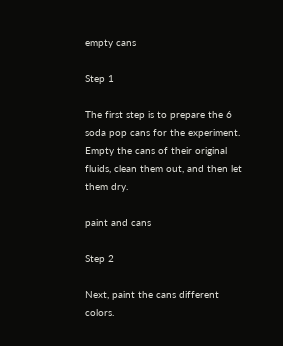empty cans

Step 1

The first step is to prepare the 6 soda pop cans for the experiment. Empty the cans of their original fluids, clean them out, and then let them dry.

paint and cans

Step 2

Next, paint the cans different colors.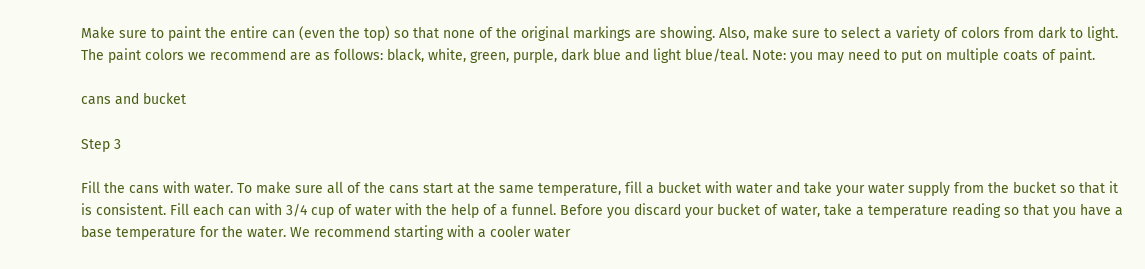Make sure to paint the entire can (even the top) so that none of the original markings are showing. Also, make sure to select a variety of colors from dark to light. The paint colors we recommend are as follows: black, white, green, purple, dark blue and light blue/teal. Note: you may need to put on multiple coats of paint.

cans and bucket

Step 3

Fill the cans with water. To make sure all of the cans start at the same temperature, fill a bucket with water and take your water supply from the bucket so that it is consistent. Fill each can with 3/4 cup of water with the help of a funnel. Before you discard your bucket of water, take a temperature reading so that you have a base temperature for the water. We recommend starting with a cooler water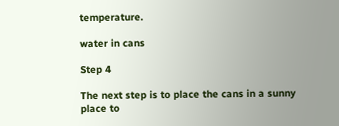temperature.

water in cans

Step 4

The next step is to place the cans in a sunny place to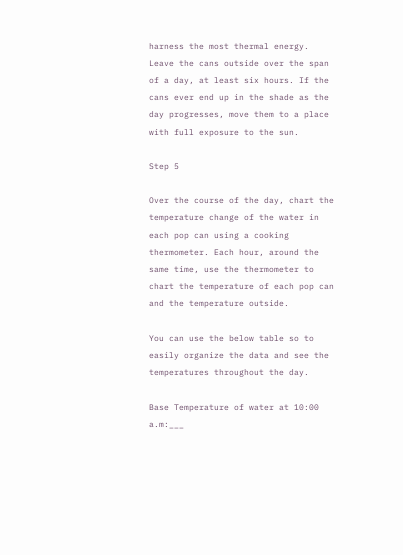harness the most thermal energy. Leave the cans outside over the span of a day, at least six hours. If the cans ever end up in the shade as the day progresses, move them to a place with full exposure to the sun.

Step 5

Over the course of the day, chart the temperature change of the water in each pop can using a cooking thermometer. Each hour, around the same time, use the thermometer to chart the temperature of each pop can and the temperature outside.

You can use the below table so to easily organize the data and see the temperatures throughout the day.

Base Temperature of water at 10:00 a.m:___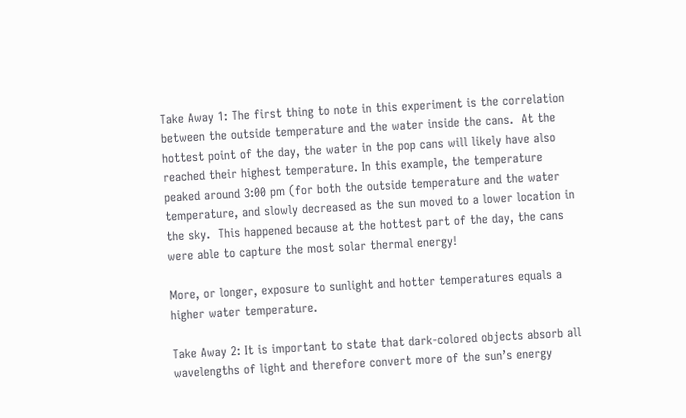Take Away 1: The first thing to note in this experiment is the correlation between the outside temperature and the water inside the cans.  At the hottest point of the day, the water in the pop cans will likely have also reached their highest temperature. In this example, the temperature peaked around 3:00 pm (for both the outside temperature and the water temperature, and slowly decreased as the sun moved to a lower location in the sky.  This happened because at the hottest part of the day, the cans were able to capture the most solar thermal energy!

More, or longer, exposure to sunlight and hotter temperatures equals a higher water temperature.

Take Away 2: It is important to state that dark-colored objects absorb all wavelengths of light and therefore convert more of the sun’s energy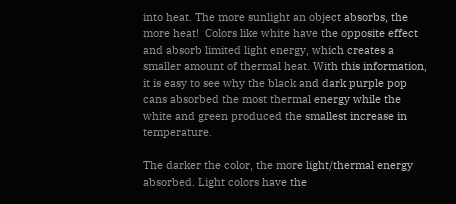into heat. The more sunlight an object absorbs, the more heat!  Colors like white have the opposite effect and absorb limited light energy, which creates a smaller amount of thermal heat. With this information, it is easy to see why the black and dark purple pop cans absorbed the most thermal energy while the white and green produced the smallest increase in temperature.

The darker the color, the more light/thermal energy absorbed. Light colors have the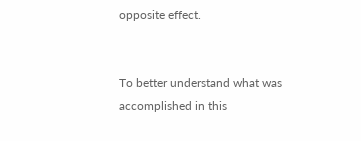opposite effect.


To better understand what was accomplished in this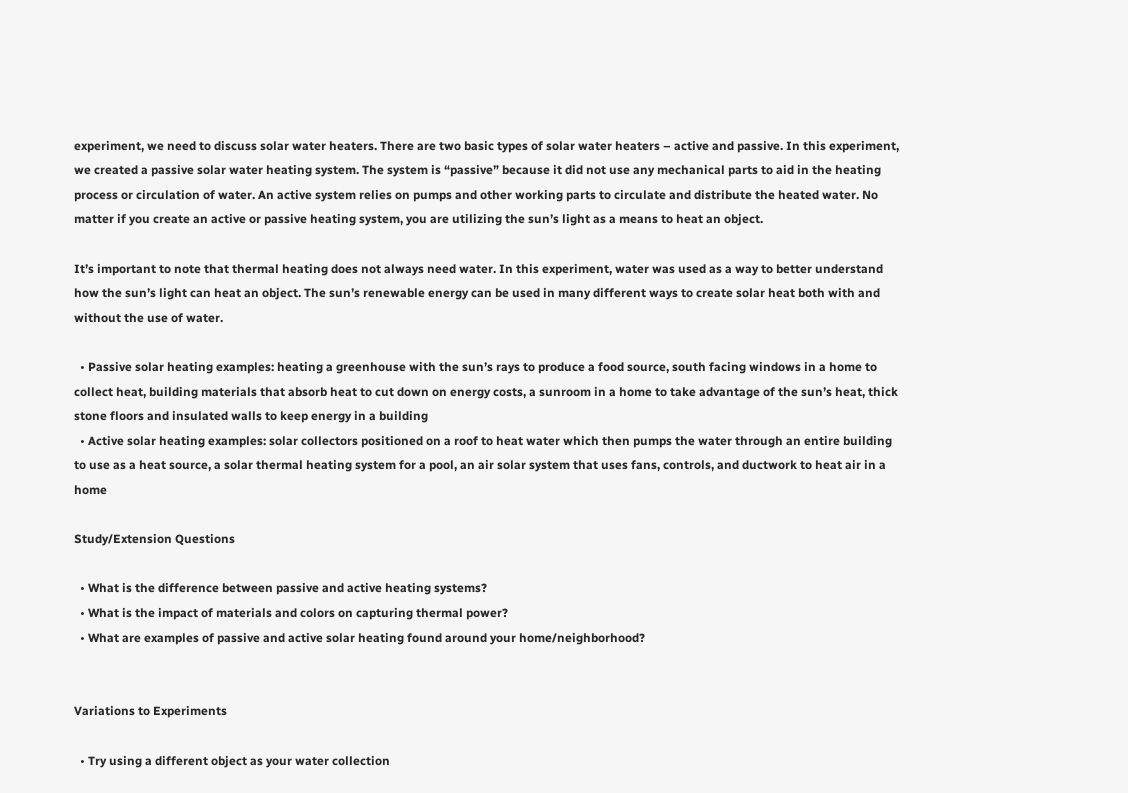experiment, we need to discuss solar water heaters. There are two basic types of solar water heaters – active and passive. In this experiment, we created a passive solar water heating system. The system is “passive” because it did not use any mechanical parts to aid in the heating process or circulation of water. An active system relies on pumps and other working parts to circulate and distribute the heated water. No matter if you create an active or passive heating system, you are utilizing the sun’s light as a means to heat an object.

It’s important to note that thermal heating does not always need water. In this experiment, water was used as a way to better understand how the sun’s light can heat an object. The sun’s renewable energy can be used in many different ways to create solar heat both with and without the use of water.

  • Passive solar heating examples: heating a greenhouse with the sun’s rays to produce a food source, south facing windows in a home to collect heat, building materials that absorb heat to cut down on energy costs, a sunroom in a home to take advantage of the sun’s heat, thick stone floors and insulated walls to keep energy in a building
  • Active solar heating examples: solar collectors positioned on a roof to heat water which then pumps the water through an entire building to use as a heat source, a solar thermal heating system for a pool, an air solar system that uses fans, controls, and ductwork to heat air in a home

Study/Extension Questions

  • What is the difference between passive and active heating systems?
  • What is the impact of materials and colors on capturing thermal power?
  • What are examples of passive and active solar heating found around your home/neighborhood?


Variations to Experiments

  • Try using a different object as your water collection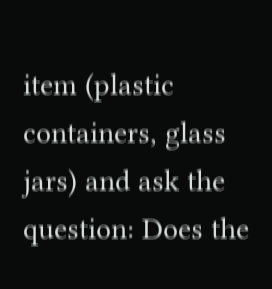item (plastic containers, glass jars) and ask the question: Does the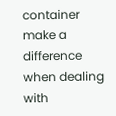container make a difference when dealing with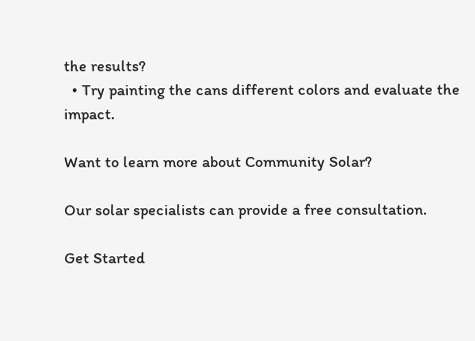the results?
  • Try painting the cans different colors and evaluate the impact.

Want to learn more about Community Solar?

Our solar specialists can provide a free consultation.

Get Started